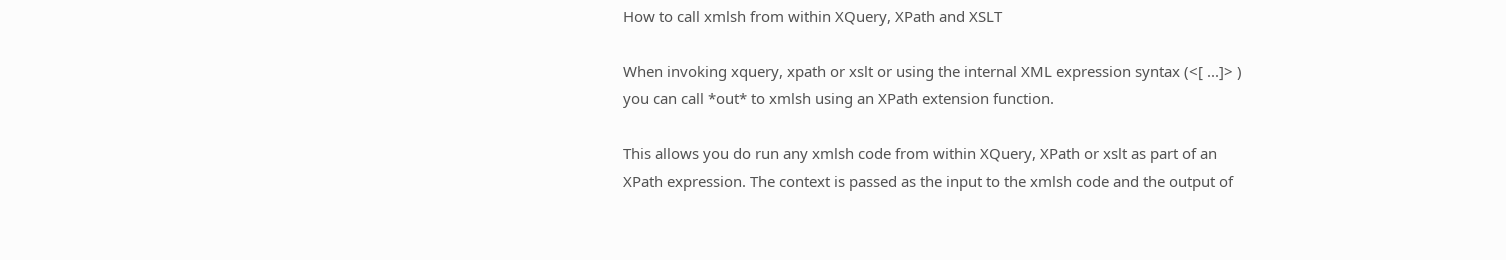How to call xmlsh from within XQuery, XPath and XSLT

When invoking xquery, xpath or xslt or using the internal XML expression syntax (<[ ...]> ) you can call *out* to xmlsh using an XPath extension function.

This allows you do run any xmlsh code from within XQuery, XPath or xslt as part of an XPath expression. The context is passed as the input to the xmlsh code and the output of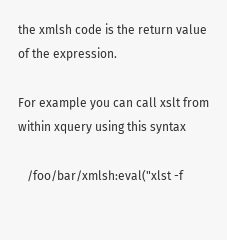the xmlsh code is the return value of the expression.

For example you can call xslt from within xquery using this syntax

   /foo/bar/xmlsh:eval("xlst -f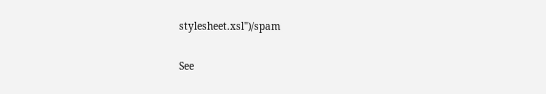stylesheet.xsl")/spam

See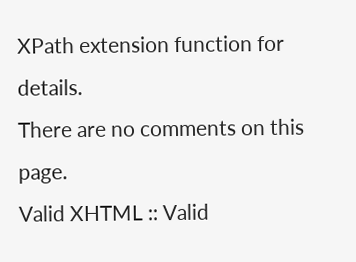XPath extension function for details.
There are no comments on this page.
Valid XHTML :: Valid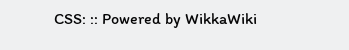CSS: :: Powered by WikkaWiki